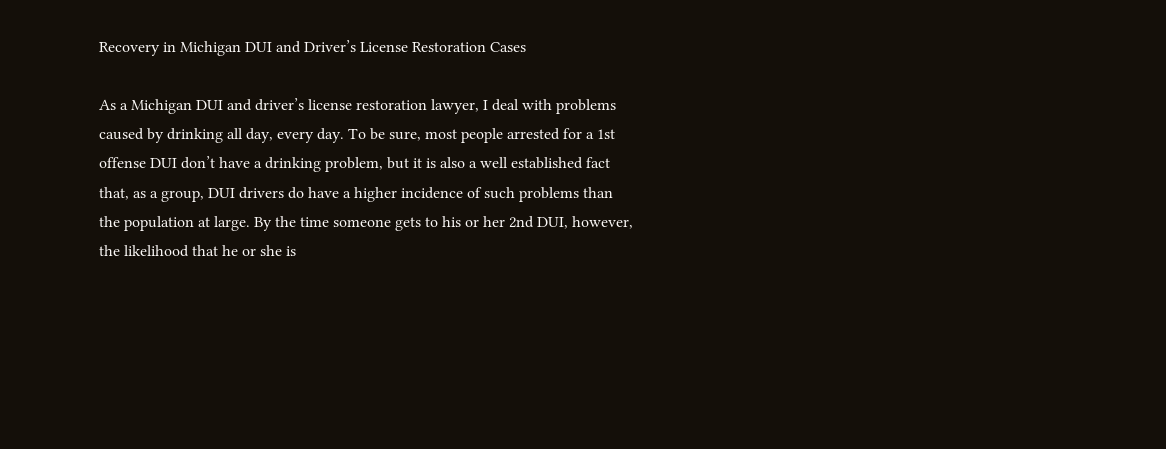Recovery in Michigan DUI and Driver’s License Restoration Cases

As a Michigan DUI and driver’s license restoration lawyer, I deal with problems caused by drinking all day, every day. To be sure, most people arrested for a 1st offense DUI don’t have a drinking problem, but it is also a well established fact that, as a group, DUI drivers do have a higher incidence of such problems than the population at large. By the time someone gets to his or her 2nd DUI, however, the likelihood that he or she is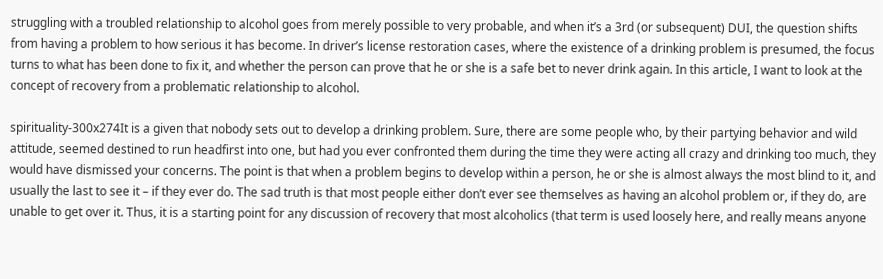struggling with a troubled relationship to alcohol goes from merely possible to very probable, and when it’s a 3rd (or subsequent) DUI, the question shifts from having a problem to how serious it has become. In driver’s license restoration cases, where the existence of a drinking problem is presumed, the focus turns to what has been done to fix it, and whether the person can prove that he or she is a safe bet to never drink again. In this article, I want to look at the concept of recovery from a problematic relationship to alcohol.

spirituality-300x274It is a given that nobody sets out to develop a drinking problem. Sure, there are some people who, by their partying behavior and wild attitude, seemed destined to run headfirst into one, but had you ever confronted them during the time they were acting all crazy and drinking too much, they would have dismissed your concerns. The point is that when a problem begins to develop within a person, he or she is almost always the most blind to it, and usually the last to see it – if they ever do. The sad truth is that most people either don’t ever see themselves as having an alcohol problem or, if they do, are unable to get over it. Thus, it is a starting point for any discussion of recovery that most alcoholics (that term is used loosely here, and really means anyone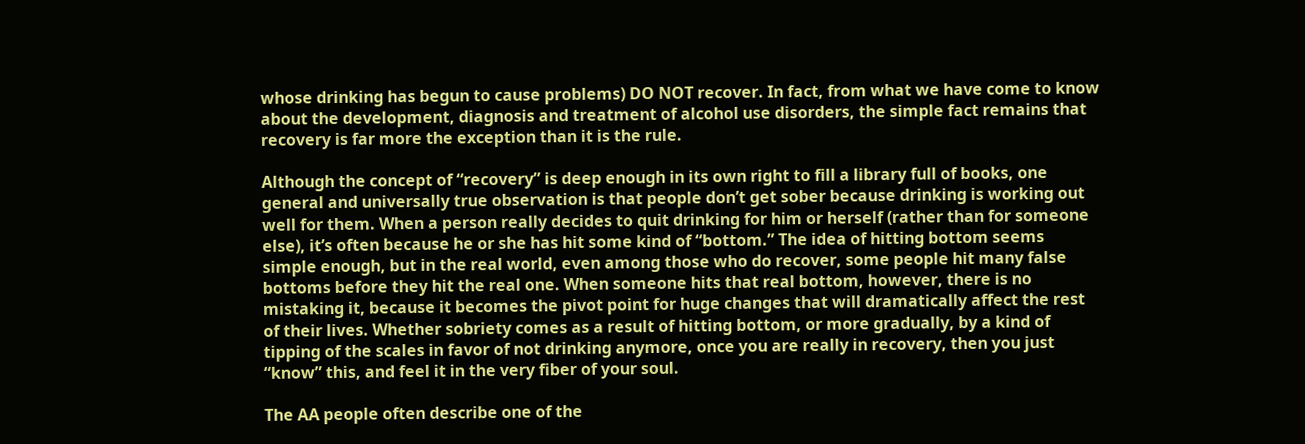whose drinking has begun to cause problems) DO NOT recover. In fact, from what we have come to know about the development, diagnosis and treatment of alcohol use disorders, the simple fact remains that recovery is far more the exception than it is the rule.

Although the concept of “recovery” is deep enough in its own right to fill a library full of books, one general and universally true observation is that people don’t get sober because drinking is working out well for them. When a person really decides to quit drinking for him or herself (rather than for someone else), it’s often because he or she has hit some kind of “bottom.” The idea of hitting bottom seems simple enough, but in the real world, even among those who do recover, some people hit many false bottoms before they hit the real one. When someone hits that real bottom, however, there is no mistaking it, because it becomes the pivot point for huge changes that will dramatically affect the rest of their lives. Whether sobriety comes as a result of hitting bottom, or more gradually, by a kind of tipping of the scales in favor of not drinking anymore, once you are really in recovery, then you just “know” this, and feel it in the very fiber of your soul.

The AA people often describe one of the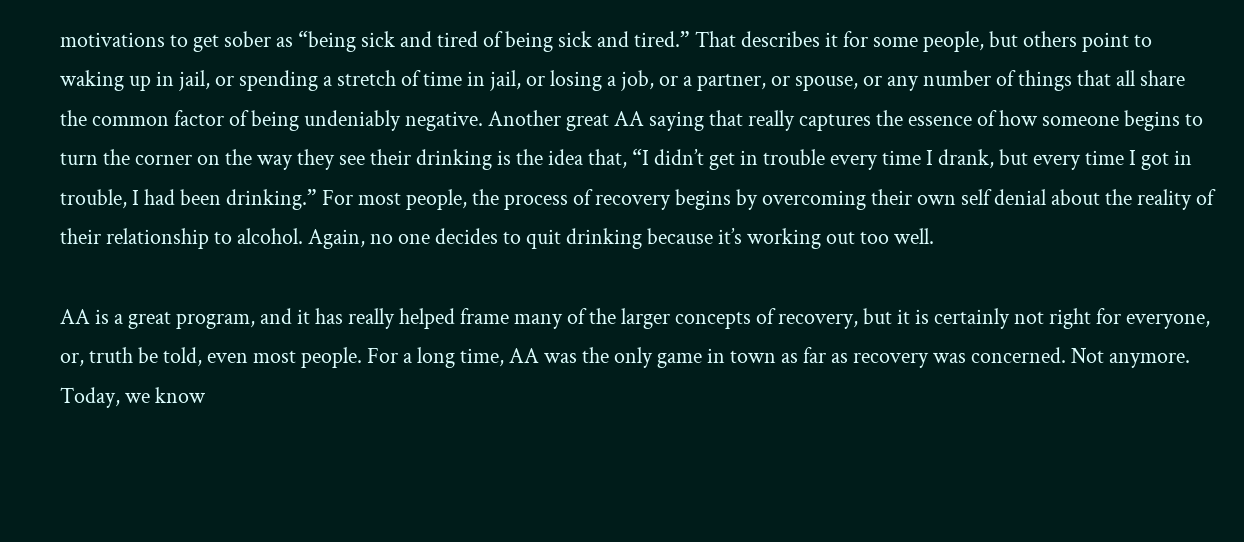motivations to get sober as “being sick and tired of being sick and tired.” That describes it for some people, but others point to waking up in jail, or spending a stretch of time in jail, or losing a job, or a partner, or spouse, or any number of things that all share the common factor of being undeniably negative. Another great AA saying that really captures the essence of how someone begins to turn the corner on the way they see their drinking is the idea that, “I didn’t get in trouble every time I drank, but every time I got in trouble, I had been drinking.” For most people, the process of recovery begins by overcoming their own self denial about the reality of their relationship to alcohol. Again, no one decides to quit drinking because it’s working out too well.

AA is a great program, and it has really helped frame many of the larger concepts of recovery, but it is certainly not right for everyone, or, truth be told, even most people. For a long time, AA was the only game in town as far as recovery was concerned. Not anymore. Today, we know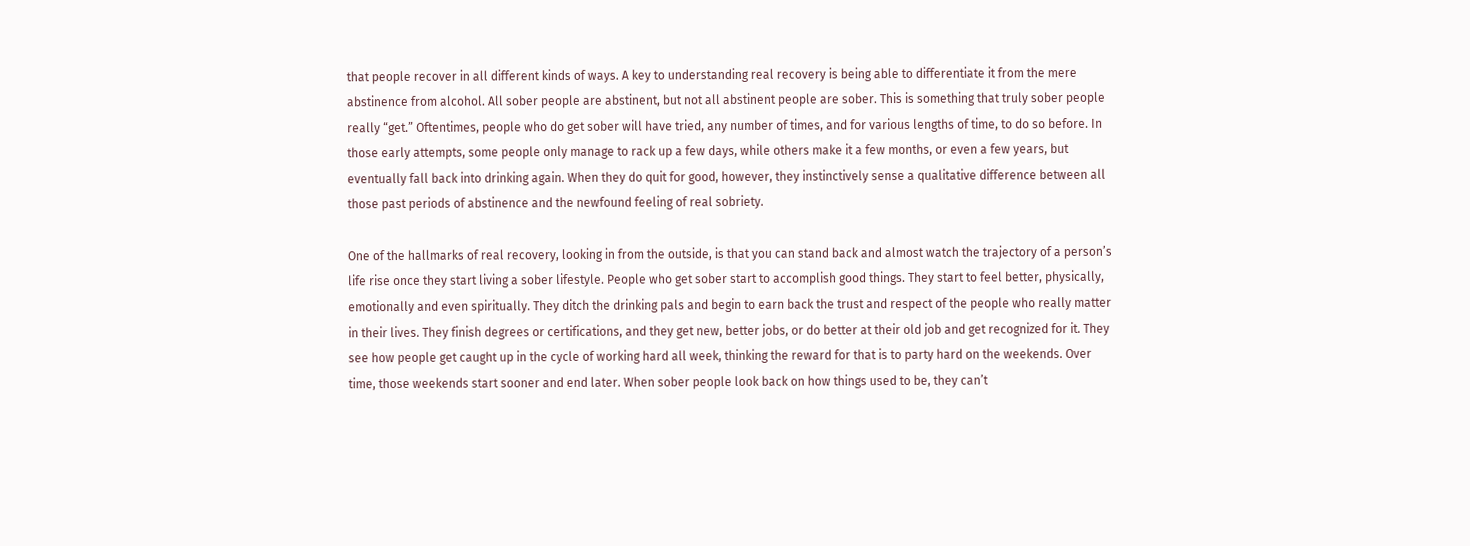that people recover in all different kinds of ways. A key to understanding real recovery is being able to differentiate it from the mere abstinence from alcohol. All sober people are abstinent, but not all abstinent people are sober. This is something that truly sober people really “get.” Oftentimes, people who do get sober will have tried, any number of times, and for various lengths of time, to do so before. In those early attempts, some people only manage to rack up a few days, while others make it a few months, or even a few years, but eventually fall back into drinking again. When they do quit for good, however, they instinctively sense a qualitative difference between all those past periods of abstinence and the newfound feeling of real sobriety.

One of the hallmarks of real recovery, looking in from the outside, is that you can stand back and almost watch the trajectory of a person’s life rise once they start living a sober lifestyle. People who get sober start to accomplish good things. They start to feel better, physically, emotionally and even spiritually. They ditch the drinking pals and begin to earn back the trust and respect of the people who really matter in their lives. They finish degrees or certifications, and they get new, better jobs, or do better at their old job and get recognized for it. They see how people get caught up in the cycle of working hard all week, thinking the reward for that is to party hard on the weekends. Over time, those weekends start sooner and end later. When sober people look back on how things used to be, they can’t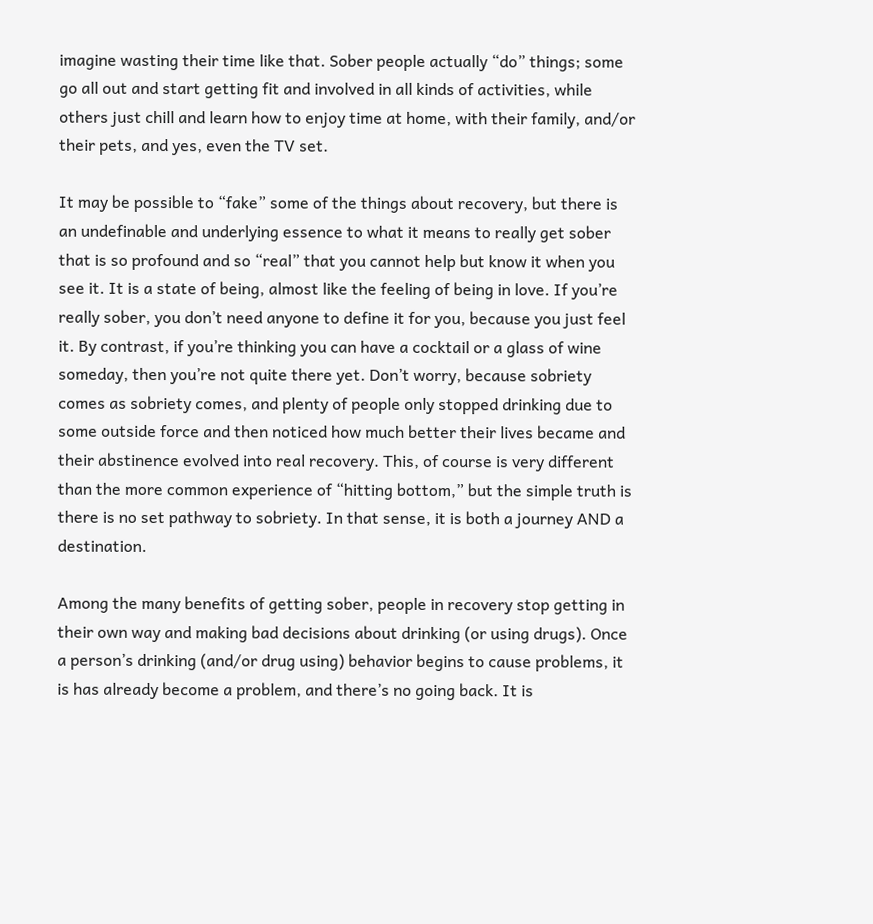imagine wasting their time like that. Sober people actually “do” things; some go all out and start getting fit and involved in all kinds of activities, while others just chill and learn how to enjoy time at home, with their family, and/or their pets, and yes, even the TV set.

It may be possible to “fake” some of the things about recovery, but there is an undefinable and underlying essence to what it means to really get sober that is so profound and so “real” that you cannot help but know it when you see it. It is a state of being, almost like the feeling of being in love. If you’re really sober, you don’t need anyone to define it for you, because you just feel it. By contrast, if you’re thinking you can have a cocktail or a glass of wine someday, then you’re not quite there yet. Don’t worry, because sobriety comes as sobriety comes, and plenty of people only stopped drinking due to some outside force and then noticed how much better their lives became and their abstinence evolved into real recovery. This, of course is very different than the more common experience of “hitting bottom,” but the simple truth is there is no set pathway to sobriety. In that sense, it is both a journey AND a destination.

Among the many benefits of getting sober, people in recovery stop getting in their own way and making bad decisions about drinking (or using drugs). Once a person’s drinking (and/or drug using) behavior begins to cause problems, it is has already become a problem, and there’s no going back. It is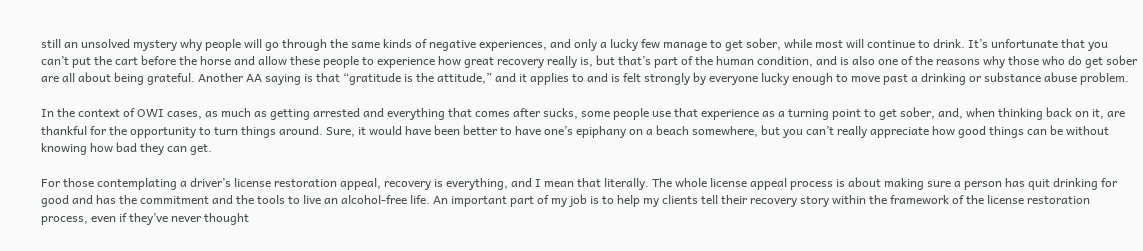still an unsolved mystery why people will go through the same kinds of negative experiences, and only a lucky few manage to get sober, while most will continue to drink. It’s unfortunate that you can’t put the cart before the horse and allow these people to experience how great recovery really is, but that’s part of the human condition, and is also one of the reasons why those who do get sober are all about being grateful. Another AA saying is that “gratitude is the attitude,” and it applies to and is felt strongly by everyone lucky enough to move past a drinking or substance abuse problem.

In the context of OWI cases, as much as getting arrested and everything that comes after sucks, some people use that experience as a turning point to get sober, and, when thinking back on it, are thankful for the opportunity to turn things around. Sure, it would have been better to have one’s epiphany on a beach somewhere, but you can’t really appreciate how good things can be without knowing how bad they can get.

For those contemplating a driver’s license restoration appeal, recovery is everything, and I mean that literally. The whole license appeal process is about making sure a person has quit drinking for good and has the commitment and the tools to live an alcohol-free life. An important part of my job is to help my clients tell their recovery story within the framework of the license restoration process, even if they’ve never thought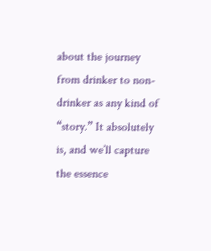about the journey from drinker to non-drinker as any kind of “story.” It absolutely is, and we’ll capture the essence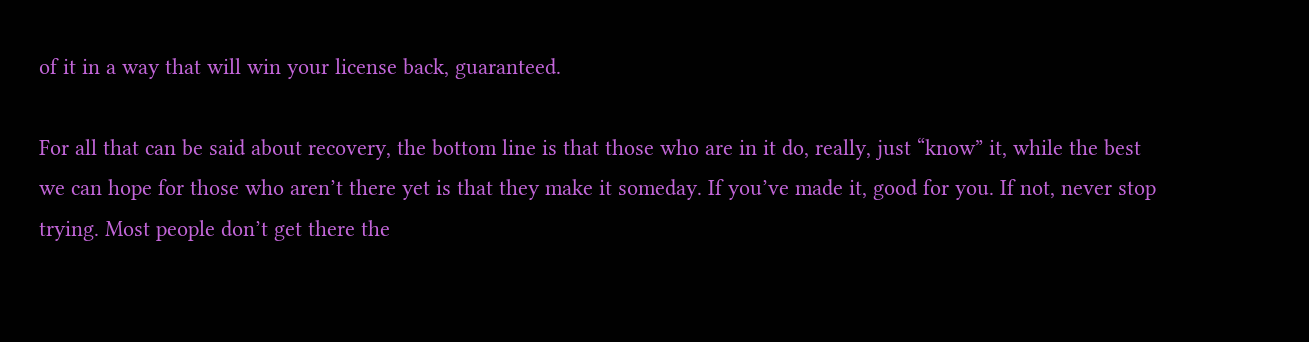of it in a way that will win your license back, guaranteed.

For all that can be said about recovery, the bottom line is that those who are in it do, really, just “know” it, while the best we can hope for those who aren’t there yet is that they make it someday. If you’ve made it, good for you. If not, never stop trying. Most people don’t get there the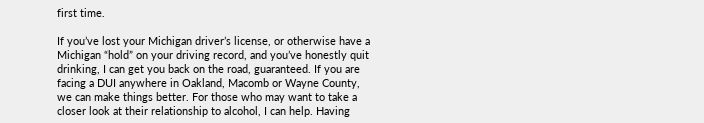first time.

If you’ve lost your Michigan driver’s license, or otherwise have a Michigan “hold” on your driving record, and you’ve honestly quit drinking, I can get you back on the road, guaranteed. If you are facing a DUI anywhere in Oakland, Macomb or Wayne County, we can make things better. For those who may want to take a closer look at their relationship to alcohol, I can help. Having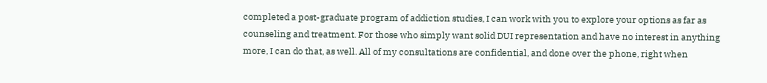completed a post-graduate program of addiction studies, I can work with you to explore your options as far as counseling and treatment. For those who simply want solid DUI representation and have no interest in anything more, I can do that, as well. All of my consultations are confidential, and done over the phone, right when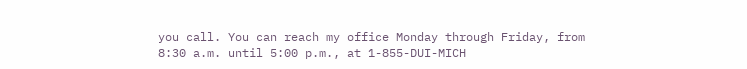you call. You can reach my office Monday through Friday, from 8:30 a.m. until 5:00 p.m., at 1-855-DUI-MICH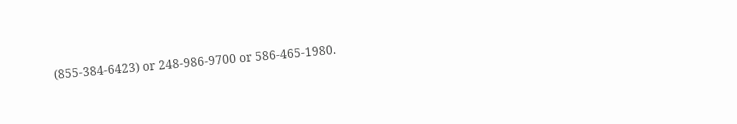(855-384-6423) or 248-986-9700 or 586-465-1980.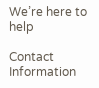We’re here to help

Contact Information